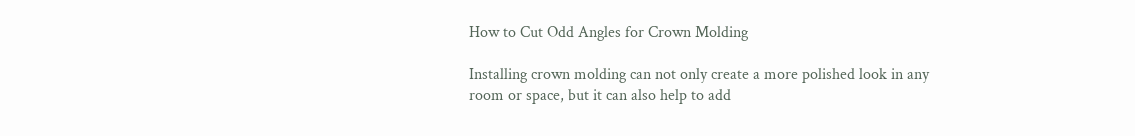How to Cut Odd Angles for Crown Molding

Installing crown molding can not only create a more polished look in any room or space, but it can also help to add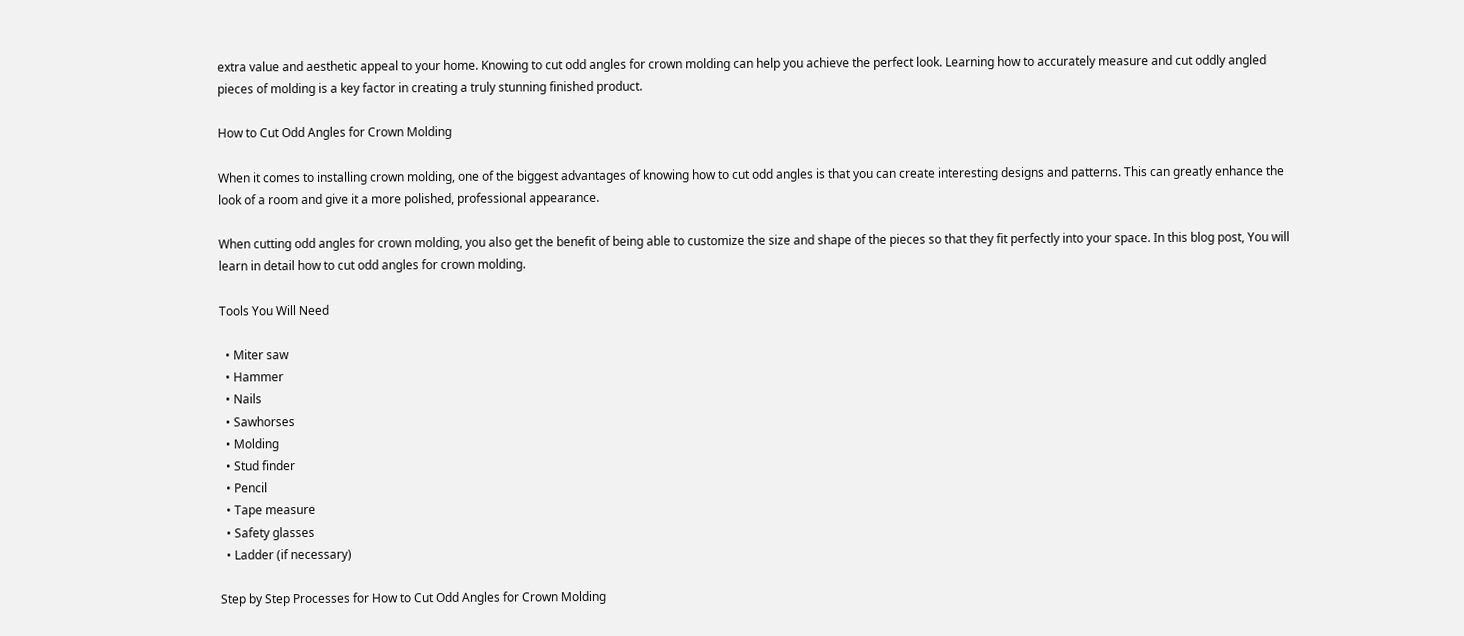extra value and aesthetic appeal to your home. Knowing to cut odd angles for crown molding can help you achieve the perfect look. Learning how to accurately measure and cut oddly angled pieces of molding is a key factor in creating a truly stunning finished product.

How to Cut Odd Angles for Crown Molding

When it comes to installing crown molding, one of the biggest advantages of knowing how to cut odd angles is that you can create interesting designs and patterns. This can greatly enhance the look of a room and give it a more polished, professional appearance.

When cutting odd angles for crown molding, you also get the benefit of being able to customize the size and shape of the pieces so that they fit perfectly into your space. In this blog post, You will learn in detail how to cut odd angles for crown molding.

Tools You Will Need

  • Miter saw
  • Hammer
  • Nails
  • Sawhorses
  • Molding
  • Stud finder
  • Pencil
  • Tape measure
  • Safety glasses
  • Ladder (if necessary)

Step by Step Processes for How to Cut Odd Angles for Crown Molding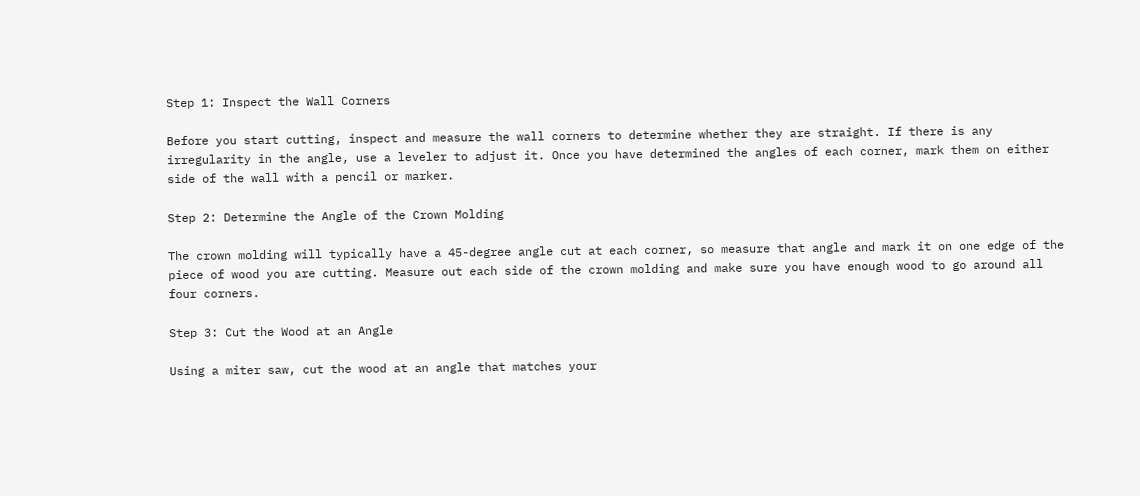Step 1: Inspect the Wall Corners

Before you start cutting, inspect and measure the wall corners to determine whether they are straight. If there is any irregularity in the angle, use a leveler to adjust it. Once you have determined the angles of each corner, mark them on either side of the wall with a pencil or marker.

Step 2: Determine the Angle of the Crown Molding

The crown molding will typically have a 45-degree angle cut at each corner, so measure that angle and mark it on one edge of the piece of wood you are cutting. Measure out each side of the crown molding and make sure you have enough wood to go around all four corners.

Step 3: Cut the Wood at an Angle

Using a miter saw, cut the wood at an angle that matches your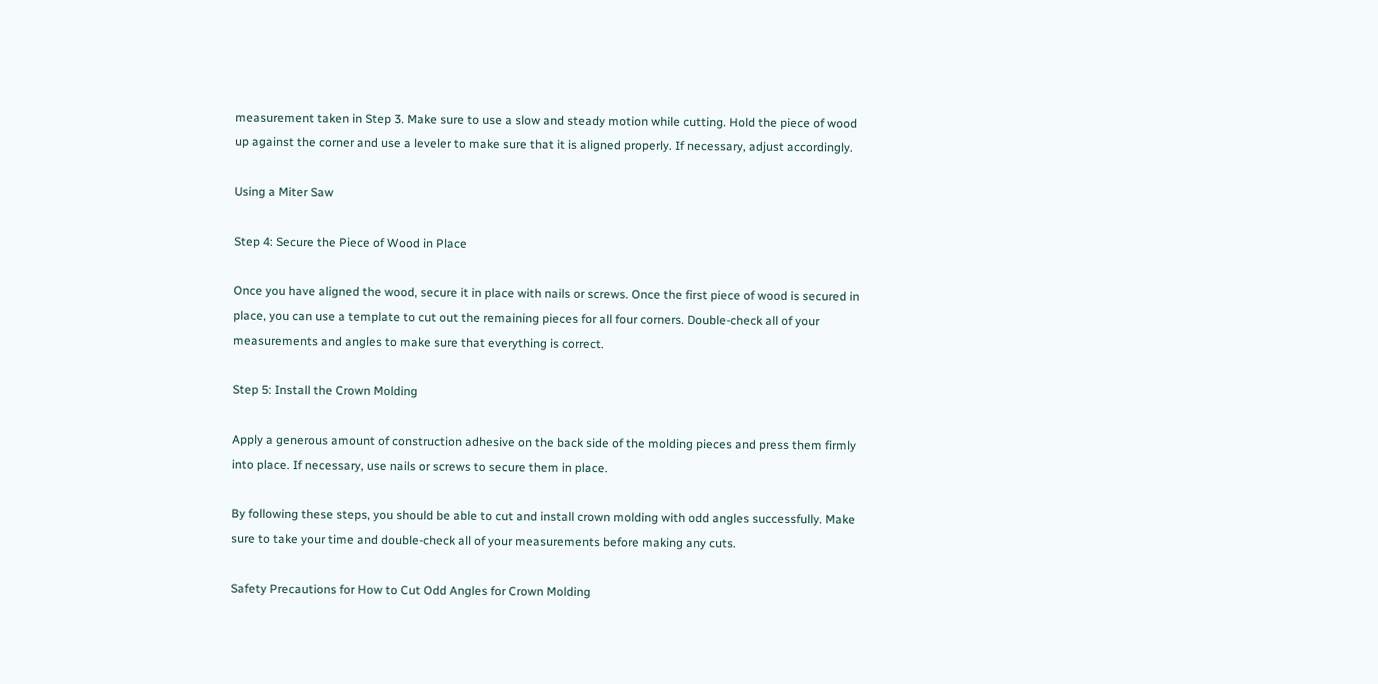measurement taken in Step 3. Make sure to use a slow and steady motion while cutting. Hold the piece of wood up against the corner and use a leveler to make sure that it is aligned properly. If necessary, adjust accordingly.

Using a Miter Saw

Step 4: Secure the Piece of Wood in Place

Once you have aligned the wood, secure it in place with nails or screws. Once the first piece of wood is secured in place, you can use a template to cut out the remaining pieces for all four corners. Double-check all of your measurements and angles to make sure that everything is correct.

Step 5: Install the Crown Molding

Apply a generous amount of construction adhesive on the back side of the molding pieces and press them firmly into place. If necessary, use nails or screws to secure them in place.

By following these steps, you should be able to cut and install crown molding with odd angles successfully. Make sure to take your time and double-check all of your measurements before making any cuts.

Safety Precautions for How to Cut Odd Angles for Crown Molding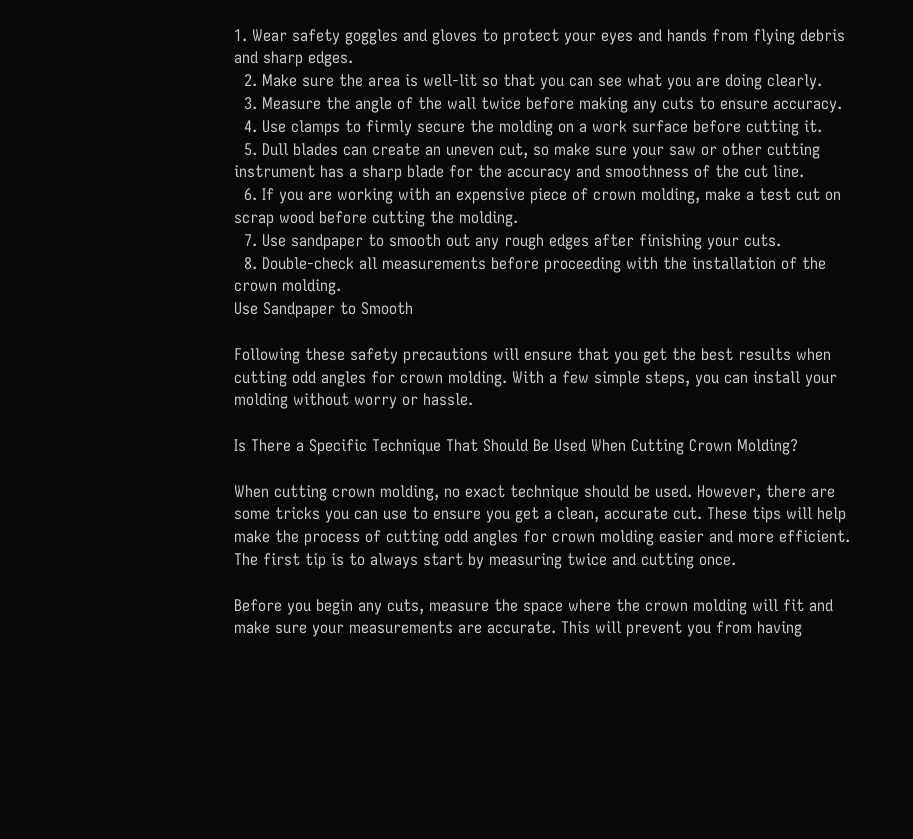1. Wear safety goggles and gloves to protect your eyes and hands from flying debris and sharp edges.
  2. Make sure the area is well-lit so that you can see what you are doing clearly.
  3. Measure the angle of the wall twice before making any cuts to ensure accuracy.
  4. Use clamps to firmly secure the molding on a work surface before cutting it.
  5. Dull blades can create an uneven cut, so make sure your saw or other cutting instrument has a sharp blade for the accuracy and smoothness of the cut line.
  6. If you are working with an expensive piece of crown molding, make a test cut on scrap wood before cutting the molding.
  7. Use sandpaper to smooth out any rough edges after finishing your cuts.
  8. Double-check all measurements before proceeding with the installation of the crown molding.
Use Sandpaper to Smooth

Following these safety precautions will ensure that you get the best results when cutting odd angles for crown molding. With a few simple steps, you can install your molding without worry or hassle.

Is There a Specific Technique That Should Be Used When Cutting Crown Molding?

When cutting crown molding, no exact technique should be used. However, there are some tricks you can use to ensure you get a clean, accurate cut. These tips will help make the process of cutting odd angles for crown molding easier and more efficient. The first tip is to always start by measuring twice and cutting once.

Before you begin any cuts, measure the space where the crown molding will fit and make sure your measurements are accurate. This will prevent you from having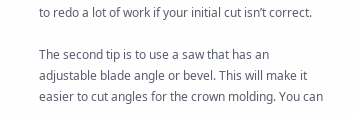to redo a lot of work if your initial cut isn’t correct.

The second tip is to use a saw that has an adjustable blade angle or bevel. This will make it easier to cut angles for the crown molding. You can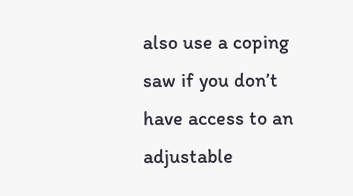also use a coping saw if you don’t have access to an adjustable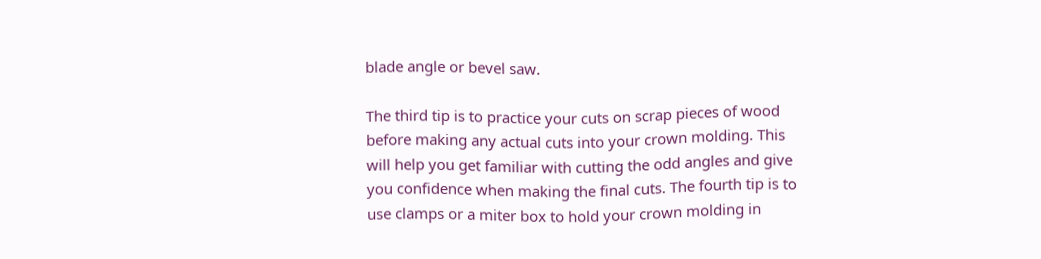blade angle or bevel saw.

The third tip is to practice your cuts on scrap pieces of wood before making any actual cuts into your crown molding. This will help you get familiar with cutting the odd angles and give you confidence when making the final cuts. The fourth tip is to use clamps or a miter box to hold your crown molding in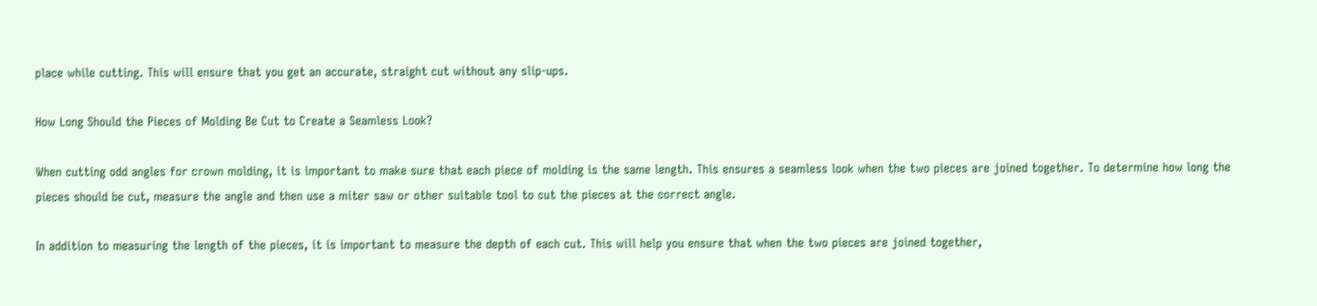place while cutting. This will ensure that you get an accurate, straight cut without any slip-ups.

How Long Should the Pieces of Molding Be Cut to Create a Seamless Look?

When cutting odd angles for crown molding, it is important to make sure that each piece of molding is the same length. This ensures a seamless look when the two pieces are joined together. To determine how long the pieces should be cut, measure the angle and then use a miter saw or other suitable tool to cut the pieces at the correct angle.

In addition to measuring the length of the pieces, it is important to measure the depth of each cut. This will help you ensure that when the two pieces are joined together,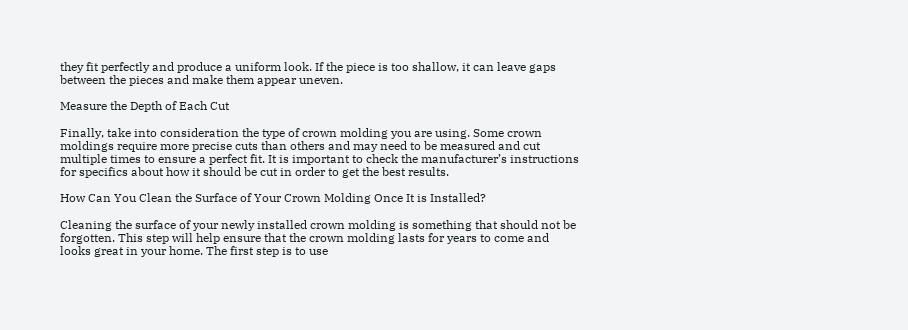they fit perfectly and produce a uniform look. If the piece is too shallow, it can leave gaps between the pieces and make them appear uneven.

Measure the Depth of Each Cut

Finally, take into consideration the type of crown molding you are using. Some crown moldings require more precise cuts than others and may need to be measured and cut multiple times to ensure a perfect fit. It is important to check the manufacturer’s instructions for specifics about how it should be cut in order to get the best results.

How Can You Clean the Surface of Your Crown Molding Once It is Installed?

Cleaning the surface of your newly installed crown molding is something that should not be forgotten. This step will help ensure that the crown molding lasts for years to come and looks great in your home. The first step is to use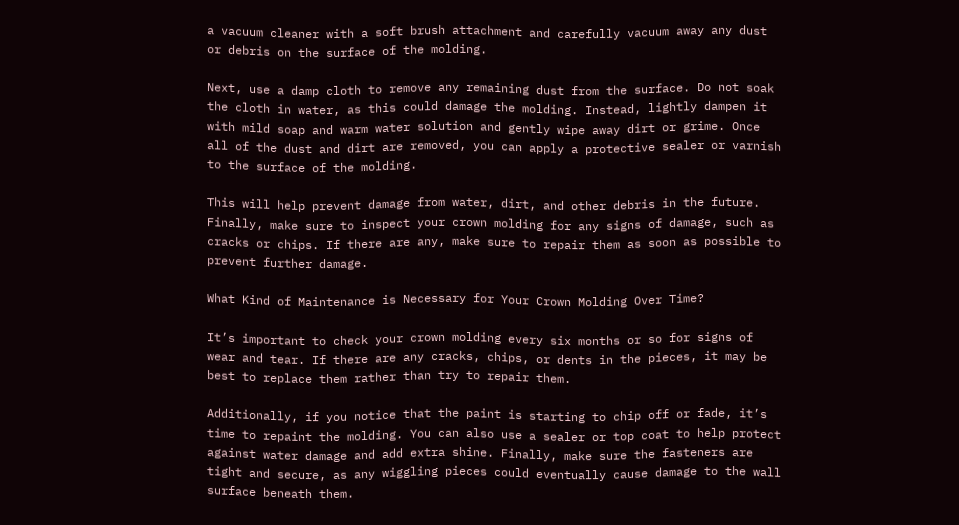a vacuum cleaner with a soft brush attachment and carefully vacuum away any dust or debris on the surface of the molding.

Next, use a damp cloth to remove any remaining dust from the surface. Do not soak the cloth in water, as this could damage the molding. Instead, lightly dampen it with mild soap and warm water solution and gently wipe away dirt or grime. Once all of the dust and dirt are removed, you can apply a protective sealer or varnish to the surface of the molding.

This will help prevent damage from water, dirt, and other debris in the future. Finally, make sure to inspect your crown molding for any signs of damage, such as cracks or chips. If there are any, make sure to repair them as soon as possible to prevent further damage.

What Kind of Maintenance is Necessary for Your Crown Molding Over Time?

It’s important to check your crown molding every six months or so for signs of wear and tear. If there are any cracks, chips, or dents in the pieces, it may be best to replace them rather than try to repair them.

Additionally, if you notice that the paint is starting to chip off or fade, it’s time to repaint the molding. You can also use a sealer or top coat to help protect against water damage and add extra shine. Finally, make sure the fasteners are tight and secure, as any wiggling pieces could eventually cause damage to the wall surface beneath them.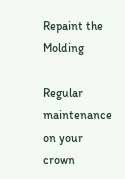Repaint the Molding

Regular maintenance on your crown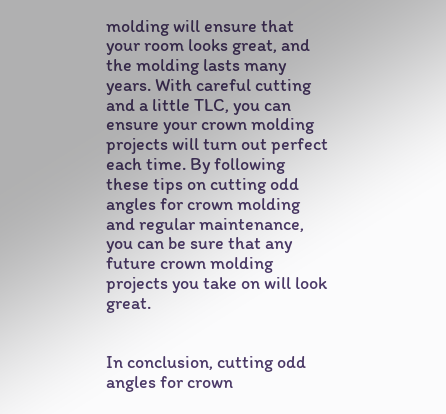molding will ensure that your room looks great, and the molding lasts many years. With careful cutting and a little TLC, you can ensure your crown molding projects will turn out perfect each time. By following these tips on cutting odd angles for crown molding and regular maintenance, you can be sure that any future crown molding projects you take on will look great.


In conclusion, cutting odd angles for crown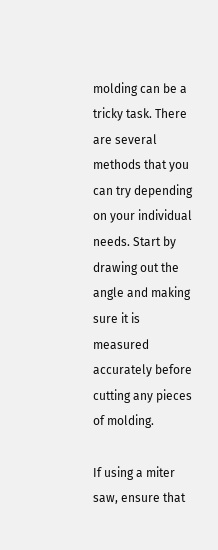molding can be a tricky task. There are several methods that you can try depending on your individual needs. Start by drawing out the angle and making sure it is measured accurately before cutting any pieces of molding.

If using a miter saw, ensure that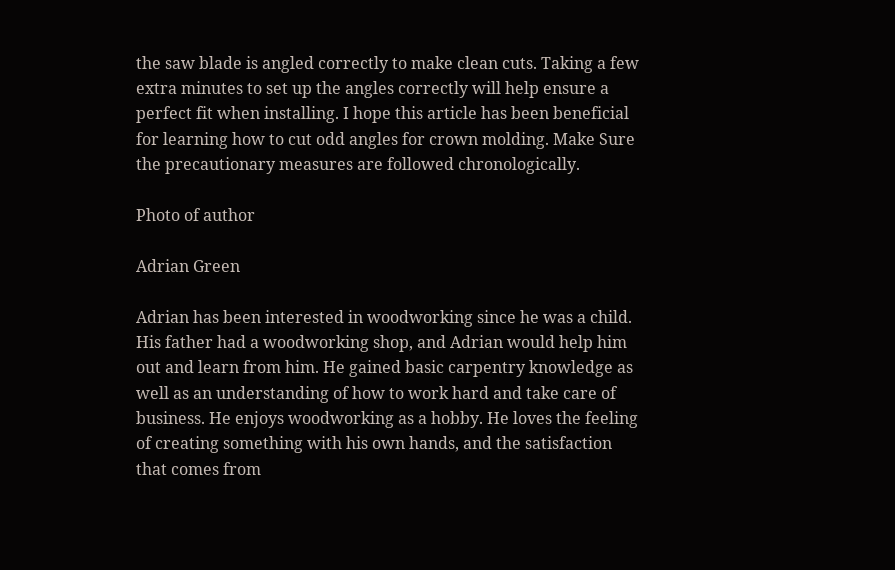the saw blade is angled correctly to make clean cuts. Taking a few extra minutes to set up the angles correctly will help ensure a perfect fit when installing. I hope this article has been beneficial for learning how to cut odd angles for crown molding. Make Sure the precautionary measures are followed chronologically.

Photo of author

Adrian Green

Adrian has been interested in woodworking since he was a child. His father had a woodworking shop, and Adrian would help him out and learn from him. He gained basic carpentry knowledge as well as an understanding of how to work hard and take care of business. He enjoys woodworking as a hobby. He loves the feeling of creating something with his own hands, and the satisfaction that comes from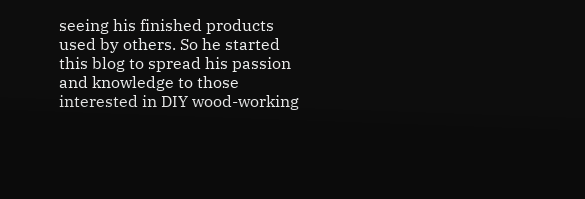seeing his finished products used by others. So he started this blog to spread his passion and knowledge to those interested in DIY wood-working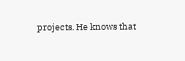projects. He knows that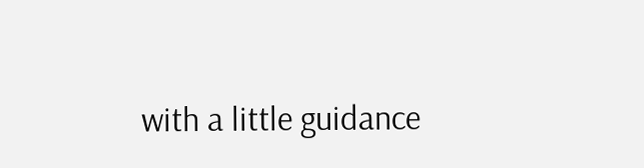with a little guidance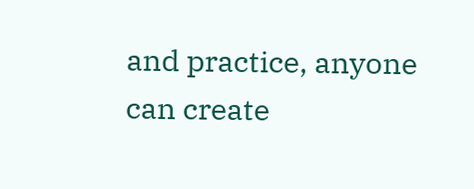and practice, anyone can create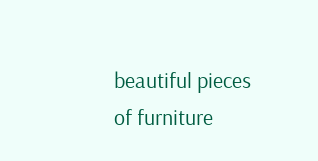beautiful pieces of furniture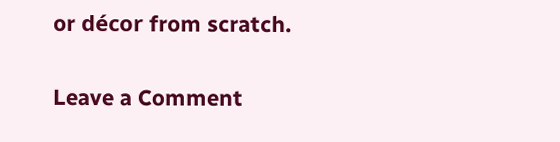or décor from scratch.

Leave a Comment